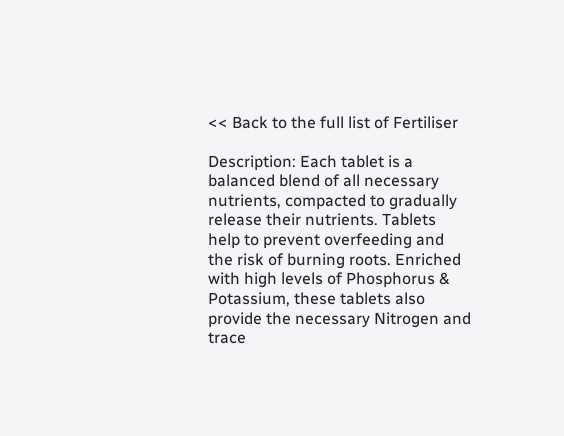<< Back to the full list of Fertiliser

Description: Each tablet is a balanced blend of all necessary nutrients, compacted to gradually release their nutrients. Tablets help to prevent overfeeding and the risk of burning roots. Enriched with high levels of Phosphorus & Potassium, these tablets also provide the necessary Nitrogen and trace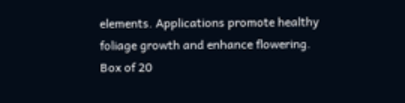elements. Applications promote healthy foliage growth and enhance flowering. Box of 20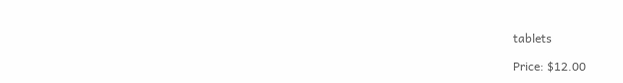tablets

Price: $12.00